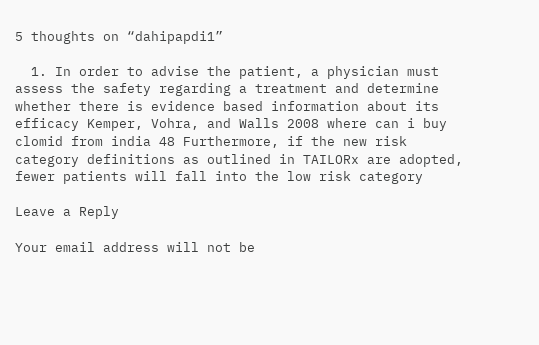5 thoughts on “dahipapdi1”

  1. In order to advise the patient, a physician must assess the safety regarding a treatment and determine whether there is evidence based information about its efficacy Kemper, Vohra, and Walls 2008 where can i buy clomid from india 48 Furthermore, if the new risk category definitions as outlined in TAILORx are adopted, fewer patients will fall into the low risk category

Leave a Reply

Your email address will not be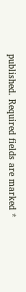published. Required fields are marked *